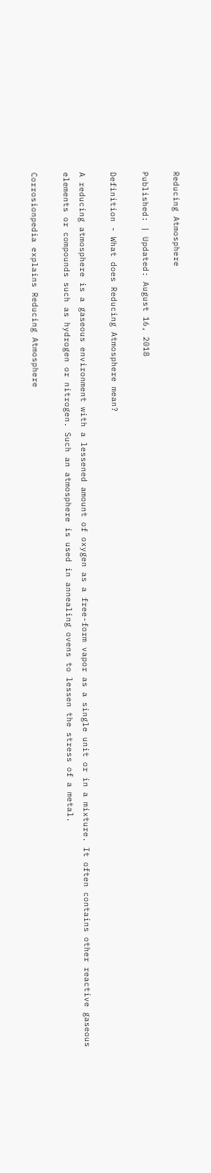Reducing Atmosphere

Published: | Updated: August 16, 2018

Definition - What does Reducing Atmosphere mean?

A reducing atmosphere is a gaseous environment with a lessened amount of oxygen as a free-form vapor as a single unit or in a mixture. It often contains other reactive gaseous elements or compounds such as hydrogen or nitrogen. Such an atmosphere is used in annealing ovens to lessen the stress of a metal.

Corrosionpedia explains Reducing Atmosphere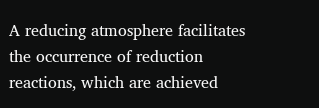A reducing atmosphere facilitates the occurrence of reduction reactions, which are achieved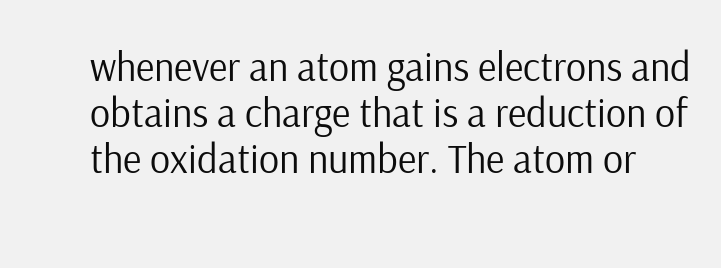whenever an atom gains electrons and obtains a charge that is a reduction of the oxidation number. The atom or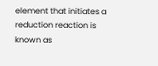element that initiates a reduction reaction is known as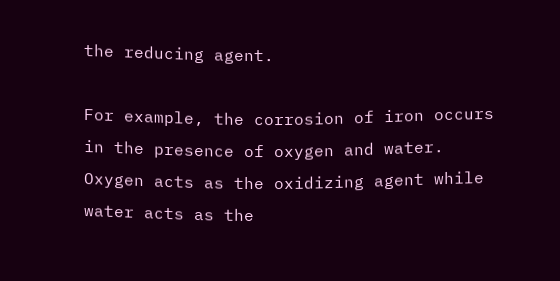the reducing agent.

For example, the corrosion of iron occurs in the presence of oxygen and water. Oxygen acts as the oxidizing agent while water acts as the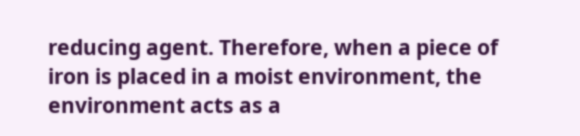reducing agent. Therefore, when a piece of iron is placed in a moist environment, the environment acts as a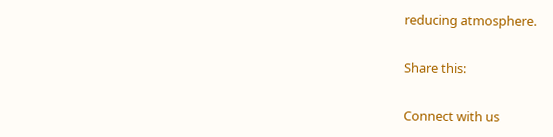reducing atmosphere.

Share this:

Connect with us